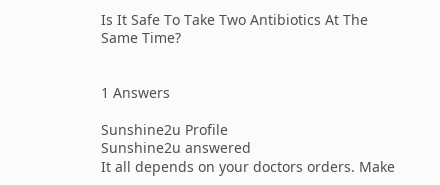Is It Safe To Take Two Antibiotics At The Same Time?


1 Answers

Sunshine2u Profile
Sunshine2u answered
It all depends on your doctors orders. Make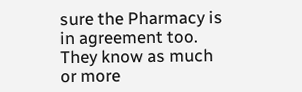sure the Pharmacy is in agreement too. They know as much or more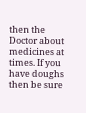then the Doctor about medicines at times. If you have doughs then be sure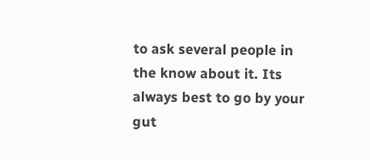to ask several people in the know about it. Its always best to go by your gut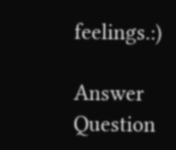feelings.:)

Answer Question